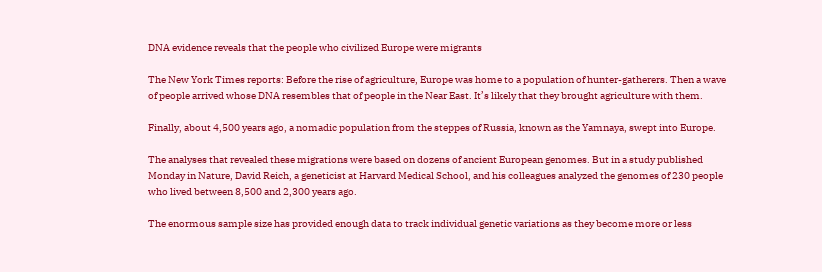DNA evidence reveals that the people who civilized Europe were migrants

The New York Times reports: Before the rise of agriculture, Europe was home to a population of hunter-gatherers. Then a wave of people arrived whose DNA resembles that of people in the Near East. It’s likely that they brought agriculture with them.

Finally, about 4,500 years ago, a nomadic population from the steppes of Russia, known as the Yamnaya, swept into Europe.

The analyses that revealed these migrations were based on dozens of ancient European genomes. But in a study published Monday in Nature, David Reich, a geneticist at Harvard Medical School, and his colleagues analyzed the genomes of 230 people who lived between 8,500 and 2,300 years ago.

The enormous sample size has provided enough data to track individual genetic variations as they become more or less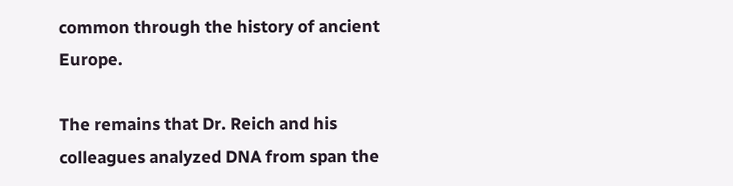common through the history of ancient Europe.

The remains that Dr. Reich and his colleagues analyzed DNA from span the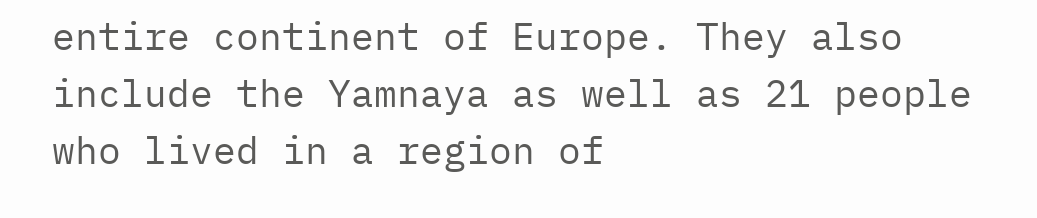entire continent of Europe. They also include the Yamnaya as well as 21 people who lived in a region of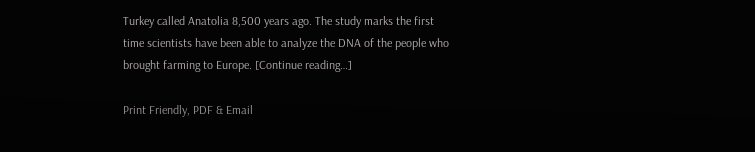Turkey called Anatolia 8,500 years ago. The study marks the first time scientists have been able to analyze the DNA of the people who brought farming to Europe. [Continue reading…]

Print Friendly, PDF & Email